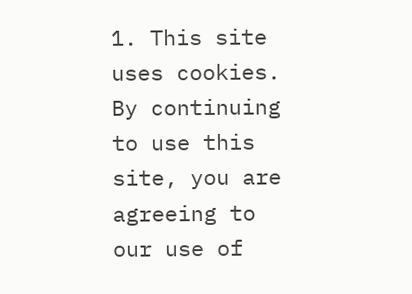1. This site uses cookies. By continuing to use this site, you are agreeing to our use of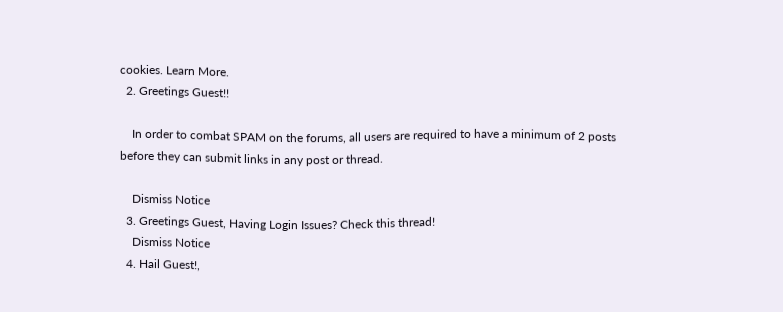cookies. Learn More.
  2. Greetings Guest!!

    In order to combat SPAM on the forums, all users are required to have a minimum of 2 posts before they can submit links in any post or thread.

    Dismiss Notice
  3. Greetings Guest, Having Login Issues? Check this thread!
    Dismiss Notice
  4. Hail Guest!,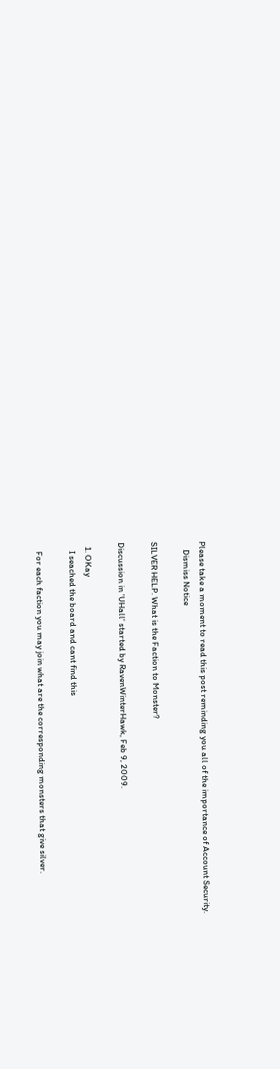Please take a moment to read this post reminding you all of the importance of Account Security.
    Dismiss Notice

SILVER HELP. What is the Faction to Monster?

Discussion in 'UHall' started by RavenWinterHawk, Feb 9, 2009.

  1. OKay
    I seached the board and cant find this

    For each faction you may join what are the corresponding monsters that give silver.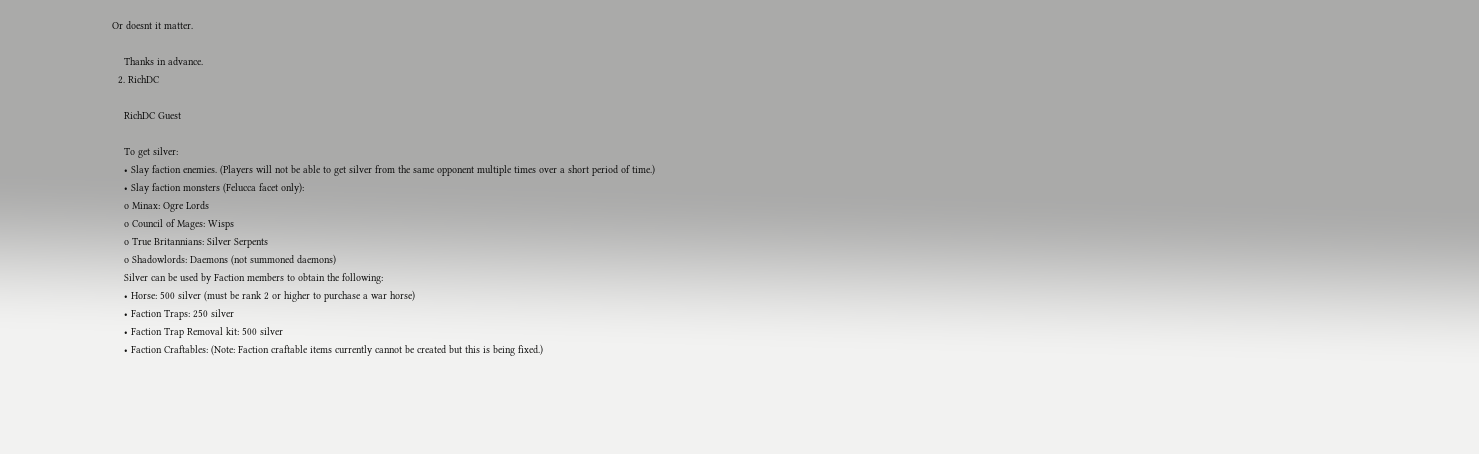Or doesnt it matter.

    Thanks in advance.
  2. RichDC

    RichDC Guest

    To get silver:
    • Slay faction enemies. (Players will not be able to get silver from the same opponent multiple times over a short period of time.)
    • Slay faction monsters (Felucca facet only):
    o Minax: Ogre Lords
    o Council of Mages: Wisps
    o True Britannians: Silver Serpents
    o Shadowlords: Daemons (not summoned daemons)
    Silver can be used by Faction members to obtain the following:
    • Horse: 500 silver (must be rank 2 or higher to purchase a war horse)
    • Faction Traps: 250 silver
    • Faction Trap Removal kit: 500 silver
    • Faction Craftables: (Note: Faction craftable items currently cannot be created but this is being fixed.)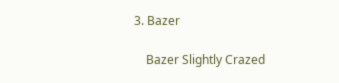3. Bazer

    Bazer Slightly Crazed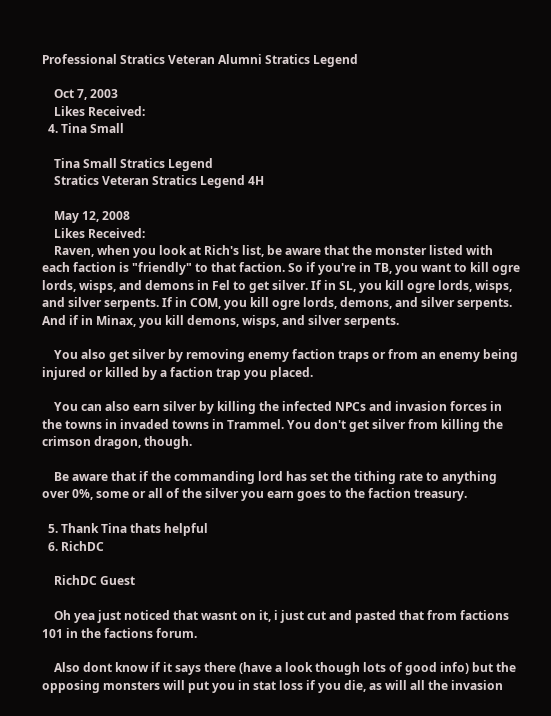Professional Stratics Veteran Alumni Stratics Legend

    Oct 7, 2003
    Likes Received:
  4. Tina Small

    Tina Small Stratics Legend
    Stratics Veteran Stratics Legend 4H

    May 12, 2008
    Likes Received:
    Raven, when you look at Rich's list, be aware that the monster listed with each faction is "friendly" to that faction. So if you're in TB, you want to kill ogre lords, wisps, and demons in Fel to get silver. If in SL, you kill ogre lords, wisps, and silver serpents. If in COM, you kill ogre lords, demons, and silver serpents. And if in Minax, you kill demons, wisps, and silver serpents.

    You also get silver by removing enemy faction traps or from an enemy being injured or killed by a faction trap you placed.

    You can also earn silver by killing the infected NPCs and invasion forces in the towns in invaded towns in Trammel. You don't get silver from killing the crimson dragon, though.

    Be aware that if the commanding lord has set the tithing rate to anything over 0%, some or all of the silver you earn goes to the faction treasury.

  5. Thank Tina thats helpful
  6. RichDC

    RichDC Guest

    Oh yea just noticed that wasnt on it, i just cut and pasted that from factions 101 in the factions forum.

    Also dont know if it says there (have a look though lots of good info) but the opposing monsters will put you in stat loss if you die, as will all the invasion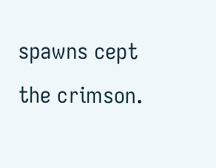spawns cept the crimson.